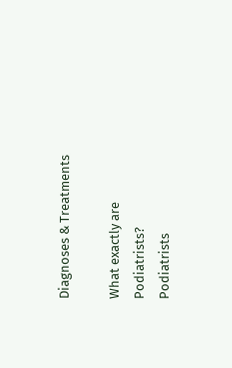Diagnoses & Treatments

What exactly are Podiatrists?
Podiatrists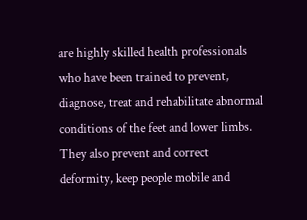are highly skilled health professionals who have been trained to prevent, diagnose, treat and rehabilitate abnormal conditions of the feet and lower limbs. They also prevent and correct deformity, keep people mobile and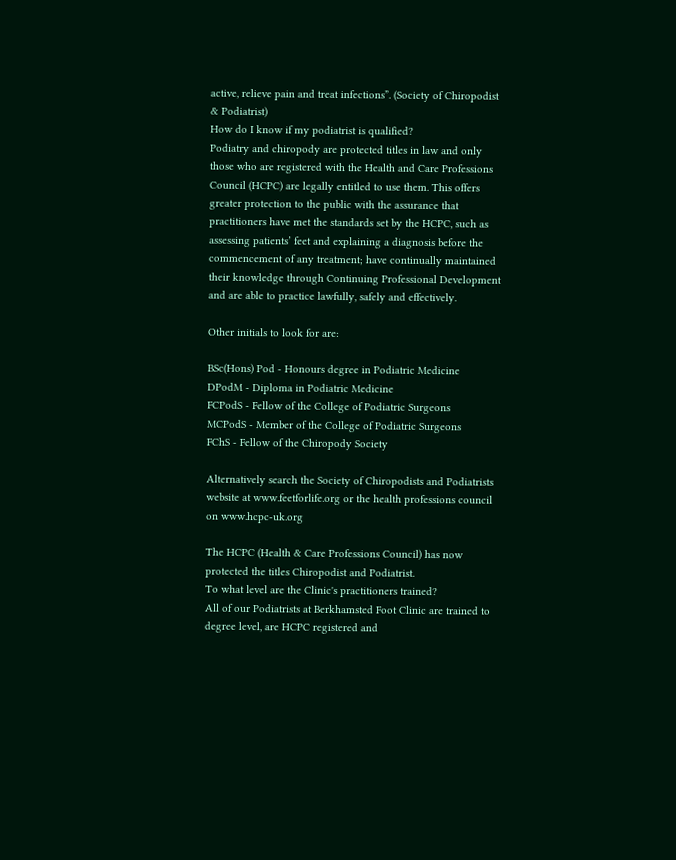active, relieve pain and treat infections”. (Society of Chiropodist & Podiatrist)
How do I know if my podiatrist is qualified?
Podiatry and chiropody are protected titles in law and only those who are registered with the Health and Care Professions Council (HCPC) are legally entitled to use them. This offers greater protection to the public with the assurance that practitioners have met the standards set by the HCPC, such as assessing patients’ feet and explaining a diagnosis before the commencement of any treatment; have continually maintained their knowledge through Continuing Professional Development and are able to practice lawfully, safely and effectively.

Other initials to look for are:

BSc(Hons) Pod - Honours degree in Podiatric Medicine
DPodM - Diploma in Podiatric Medicine
FCPodS - Fellow of the College of Podiatric Surgeons
MCPodS - Member of the College of Podiatric Surgeons
FChS - Fellow of the Chiropody Society

Alternatively search the Society of Chiropodists and Podiatrists website at www.feetforlife.org or the health professions council on www.hcpc-uk.org

The HCPC (Health & Care Professions Council) has now protected the titles Chiropodist and Podiatrist.
To what level are the Clinic's practitioners trained?
All of our Podiatrists at Berkhamsted Foot Clinic are trained to degree level, are HCPC registered and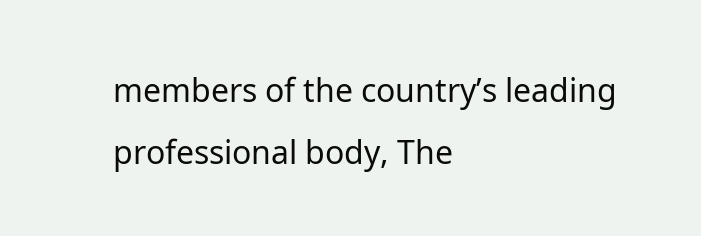members of the country’s leading professional body, The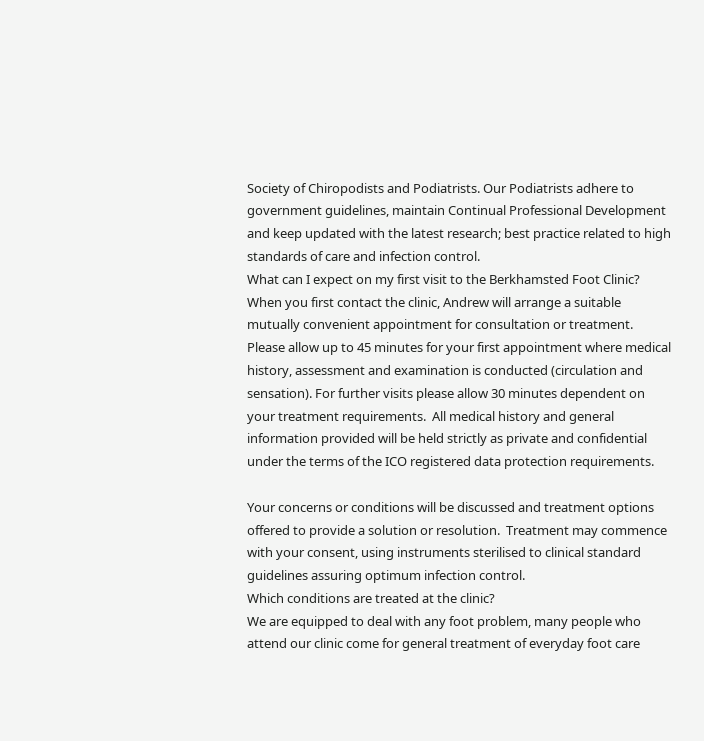Society of Chiropodists and Podiatrists. Our Podiatrists adhere to government guidelines, maintain Continual Professional Development and keep updated with the latest research; best practice related to high standards of care and infection control.
What can I expect on my first visit to the Berkhamsted Foot Clinic?
When you first contact the clinic, Andrew will arrange a suitable mutually convenient appointment for consultation or treatment.   Please allow up to 45 minutes for your first appointment where medical history, assessment and examination is conducted (circulation and sensation). For further visits please allow 30 minutes dependent on your treatment requirements.  All medical history and general information provided will be held strictly as private and confidential under the terms of the ICO registered data protection requirements.

Your concerns or conditions will be discussed and treatment options offered to provide a solution or resolution.  Treatment may commence with your consent, using instruments sterilised to clinical standard guidelines assuring optimum infection control.
Which conditions are treated at the clinic?
We are equipped to deal with any foot problem, many people who attend our clinic come for general treatment of everyday foot care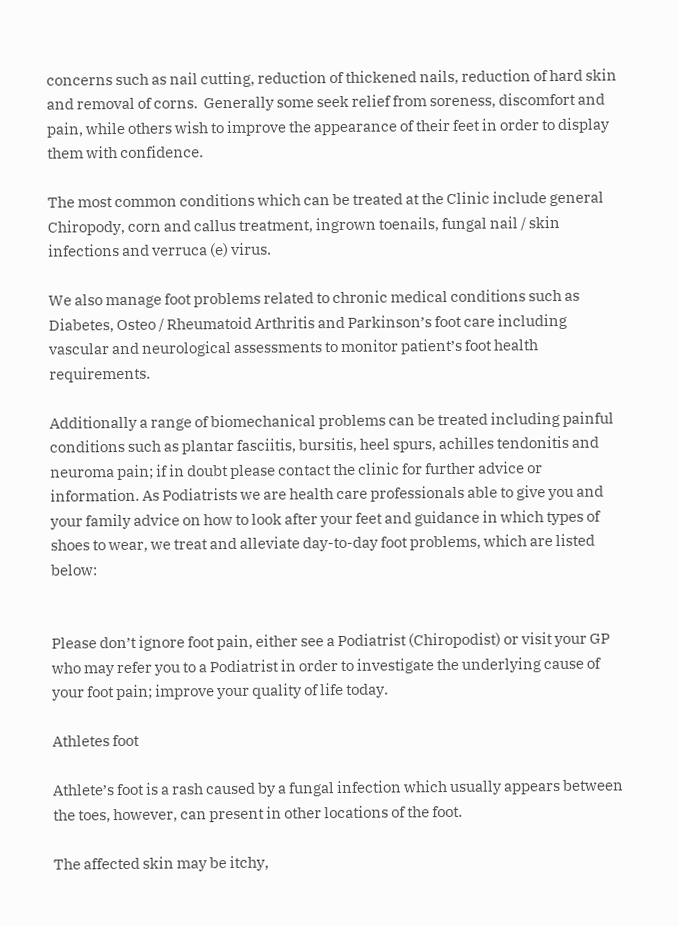concerns such as nail cutting, reduction of thickened nails, reduction of hard skin and removal of corns.  Generally some seek relief from soreness, discomfort and pain, while others wish to improve the appearance of their feet in order to display them with confidence.

The most common conditions which can be treated at the Clinic include general Chiropody, corn and callus treatment, ingrown toenails, fungal nail / skin infections and verruca (e) virus.

We also manage foot problems related to chronic medical conditions such as Diabetes, Osteo / Rheumatoid Arthritis and Parkinson’s foot care including vascular and neurological assessments to monitor patient’s foot health requirements.

Additionally a range of biomechanical problems can be treated including painful conditions such as plantar fasciitis, bursitis, heel spurs, achilles tendonitis and neuroma pain; if in doubt please contact the clinic for further advice or information. As Podiatrists we are health care professionals able to give you and your family advice on how to look after your feet and guidance in which types of shoes to wear, we treat and alleviate day-to-day foot problems, which are listed below:


Please don’t ignore foot pain, either see a Podiatrist (Chiropodist) or visit your GP who may refer you to a Podiatrist in order to investigate the underlying cause of your foot pain; improve your quality of life today.

Athletes foot

Athlete’s foot is a rash caused by a fungal infection which usually appears between the toes, however, can present in other locations of the foot.

The affected skin may be itchy,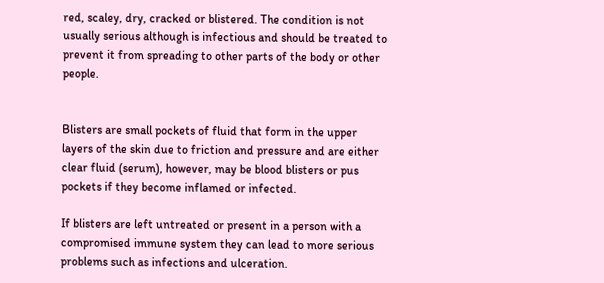red, scaley, dry, cracked or blistered. The condition is not usually serious although is infectious and should be treated to prevent it from spreading to other parts of the body or other people.


Blisters are small pockets of fluid that form in the upper layers of the skin due to friction and pressure and are either clear fluid (serum), however, may be blood blisters or pus pockets if they become inflamed or infected.

If blisters are left untreated or present in a person with a compromised immune system they can lead to more serious problems such as infections and ulceration.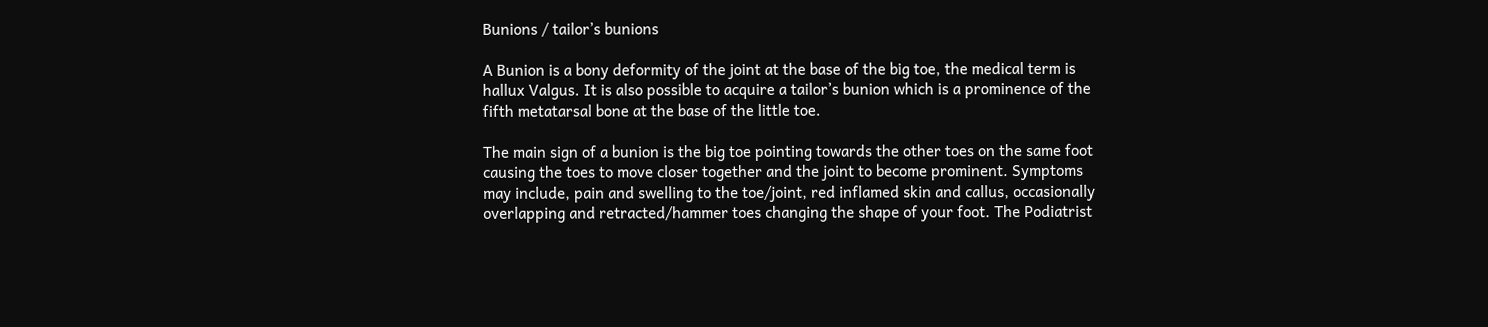Bunions / tailor’s bunions

A Bunion is a bony deformity of the joint at the base of the big toe, the medical term is hallux Valgus. It is also possible to acquire a tailor’s bunion which is a prominence of the fifth metatarsal bone at the base of the little toe.

The main sign of a bunion is the big toe pointing towards the other toes on the same foot causing the toes to move closer together and the joint to become prominent. Symptoms may include, pain and swelling to the toe/joint, red inflamed skin and callus, occasionally overlapping and retracted/hammer toes changing the shape of your foot. The Podiatrist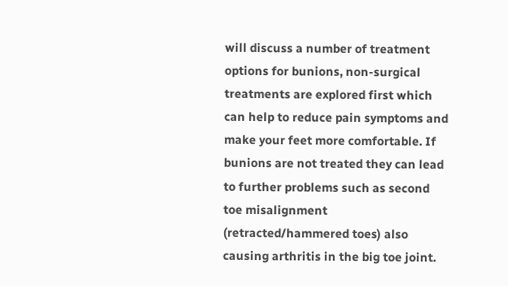will discuss a number of treatment options for bunions, non-surgical treatments are explored first which can help to reduce pain symptoms and make your feet more comfortable. If bunions are not treated they can lead to further problems such as second toe misalignment (retracted/hammered toes) also causing arthritis in the big toe joint.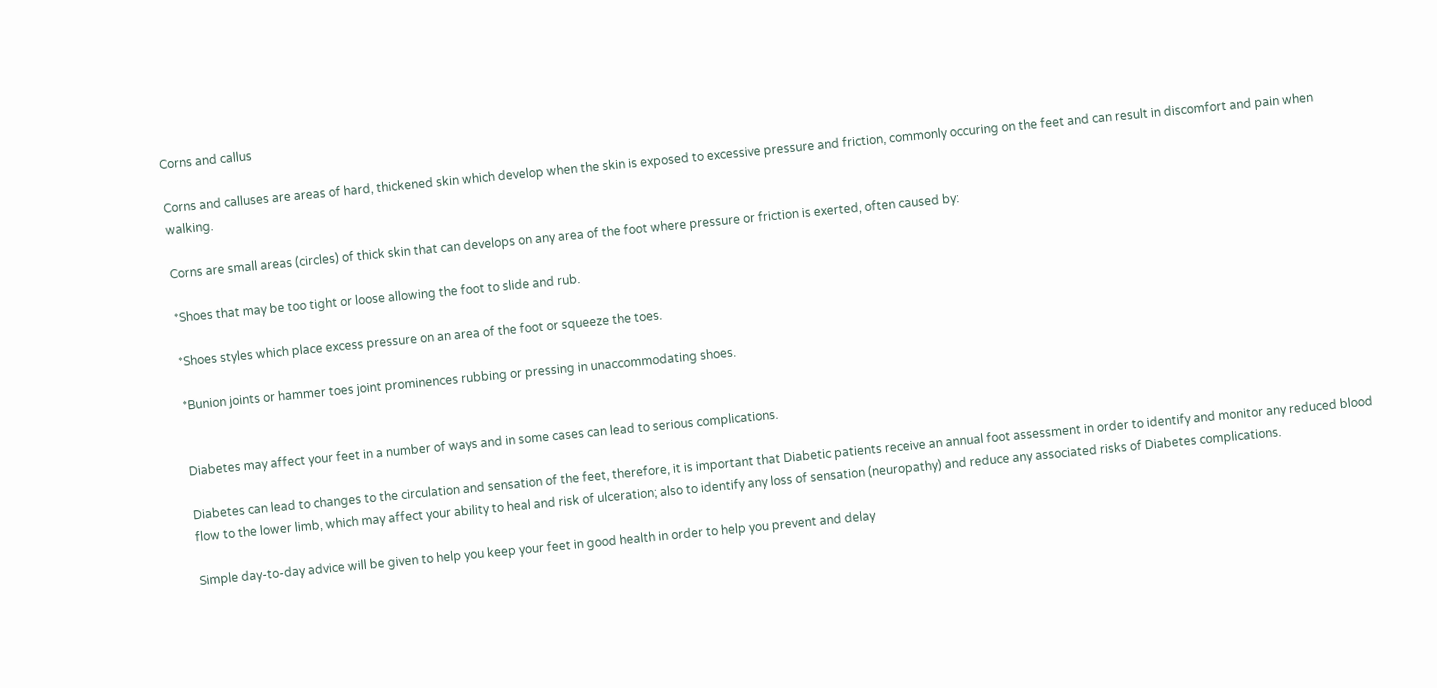Corns and callus

Corns and calluses are areas of hard, thickened skin which develop when the skin is exposed to excessive pressure and friction, commonly occuring on the feet and can result in discomfort and pain when walking.

Corns are small areas (circles) of thick skin that can develops on any area of the foot where pressure or friction is exerted, often caused by:

*Shoes that may be too tight or loose allowing the foot to slide and rub.

*Shoes styles which place excess pressure on an area of the foot or squeeze the toes.

*Bunion joints or hammer toes joint prominences rubbing or pressing in unaccommodating shoes.


Diabetes may affect your feet in a number of ways and in some cases can lead to serious complications.

Diabetes can lead to changes to the circulation and sensation of the feet, therefore, it is important that Diabetic patients receive an annual foot assessment in order to identify and monitor any reduced blood flow to the lower limb, which may affect your ability to heal and risk of ulceration; also to identify any loss of sensation (neuropathy) and reduce any associated risks of Diabetes complications.

Simple day-to-day advice will be given to help you keep your feet in good health in order to help you prevent and delay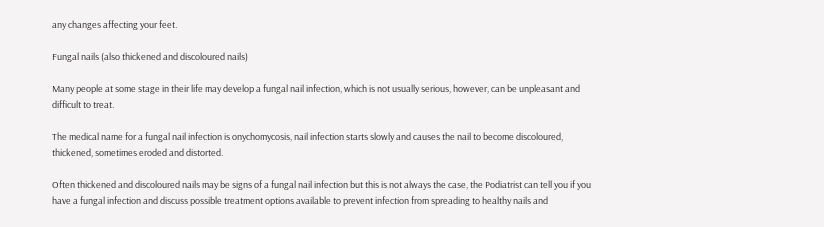any changes affecting your feet.

Fungal nails (also thickened and discoloured nails)

Many people at some stage in their life may develop a fungal nail infection, which is not usually serious, however, can be unpleasant and difficult to treat.

The medical name for a fungal nail infection is onychomycosis, nail infection starts slowly and causes the nail to become discoloured, thickened, sometimes eroded and distorted.

Often thickened and discoloured nails may be signs of a fungal nail infection but this is not always the case, the Podiatrist can tell you if you have a fungal infection and discuss possible treatment options available to prevent infection from spreading to healthy nails and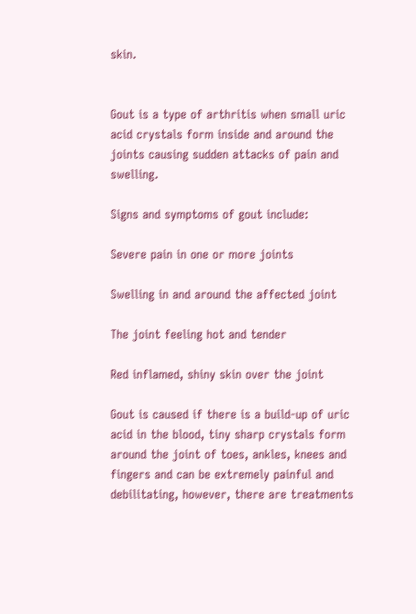skin.


Gout is a type of arthritis when small uric acid crystals form inside and around the joints causing sudden attacks of pain and swelling.

Signs and symptoms of gout include:

Severe pain in one or more joints

Swelling in and around the affected joint

The joint feeling hot and tender

Red inflamed, shiny skin over the joint

Gout is caused if there is a build-up of uric acid in the blood, tiny sharp crystals form around the joint of toes, ankles, knees and fingers and can be extremely painful and debilitating, however, there are treatments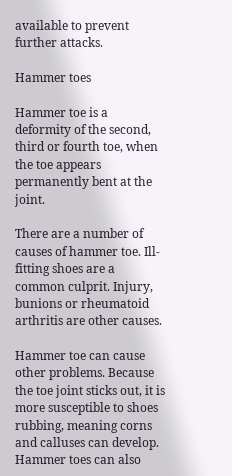available to prevent further attacks.

Hammer toes

Hammer toe is a deformity of the second, third or fourth toe, when the toe appears permanently bent at the joint.

There are a number of causes of hammer toe. Ill-fitting shoes are a common culprit. Injury, bunions or rheumatoid arthritis are other causes.

Hammer toe can cause other problems. Because the toe joint sticks out, it is more susceptible to shoes rubbing, meaning corns and calluses can develop. Hammer toes can also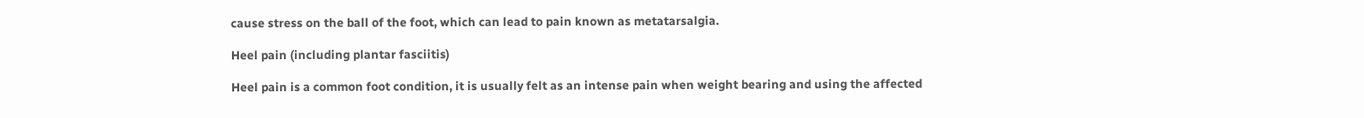cause stress on the ball of the foot, which can lead to pain known as metatarsalgia.

Heel pain (including plantar fasciitis)

Heel pain is a common foot condition, it is usually felt as an intense pain when weight bearing and using the affected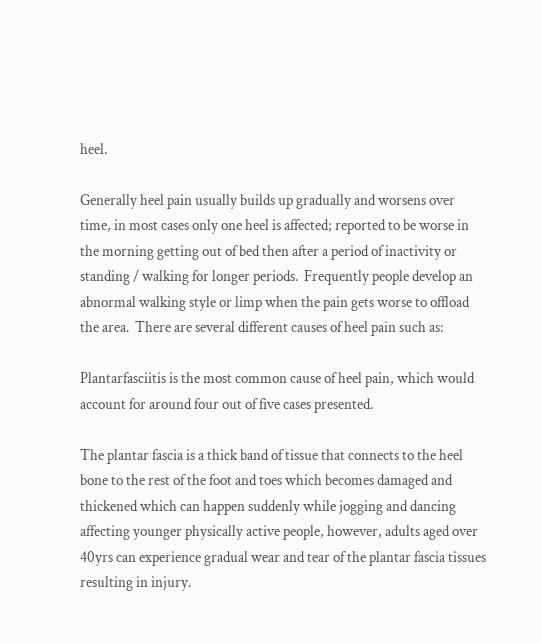heel.

Generally heel pain usually builds up gradually and worsens over time, in most cases only one heel is affected; reported to be worse in the morning getting out of bed then after a period of inactivity or standing / walking for longer periods.  Frequently people develop an abnormal walking style or limp when the pain gets worse to offload the area.  There are several different causes of heel pain such as:

Plantarfasciitis is the most common cause of heel pain, which would account for around four out of five cases presented.

The plantar fascia is a thick band of tissue that connects to the heel bone to the rest of the foot and toes which becomes damaged and thickened which can happen suddenly while jogging and dancing affecting younger physically active people, however, adults aged over 40yrs can experience gradual wear and tear of the plantar fascia tissues resulting in injury.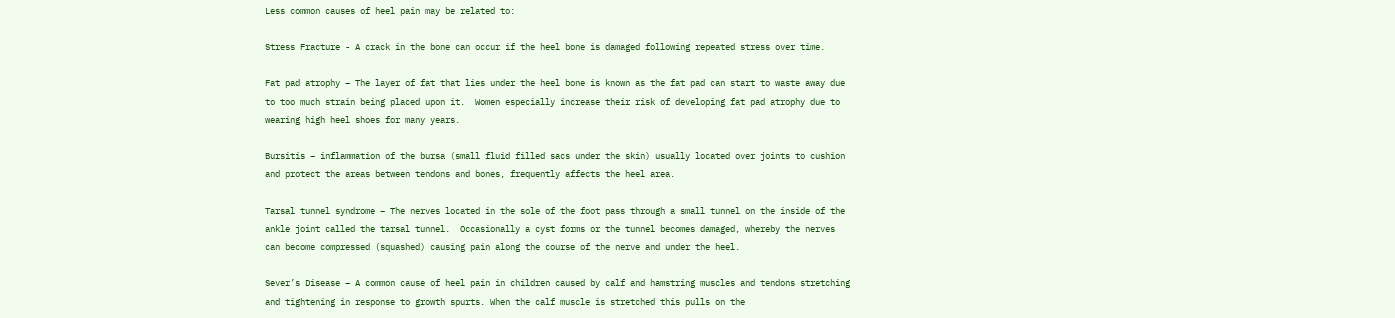Less common causes of heel pain may be related to:

Stress Fracture - A crack in the bone can occur if the heel bone is damaged following repeated stress over time.

Fat pad atrophy – The layer of fat that lies under the heel bone is known as the fat pad can start to waste away due to too much strain being placed upon it.  Women especially increase their risk of developing fat pad atrophy due to wearing high heel shoes for many years.

Bursitis – inflammation of the bursa (small fluid filled sacs under the skin) usually located over joints to cushion and protect the areas between tendons and bones, frequently affects the heel area.

Tarsal tunnel syndrome – The nerves located in the sole of the foot pass through a small tunnel on the inside of the ankle joint called the tarsal tunnel.  Occasionally a cyst forms or the tunnel becomes damaged, whereby the nerves can become compressed (squashed) causing pain along the course of the nerve and under the heel.

Sever’s Disease – A common cause of heel pain in children caused by calf and hamstring muscles and tendons stretching and tightening in response to growth spurts. When the calf muscle is stretched this pulls on the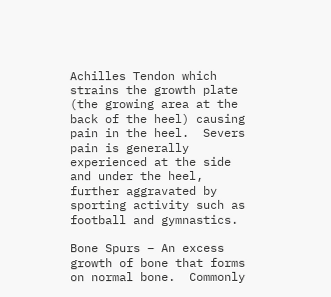Achilles Tendon which strains the growth plate (the growing area at the back of the heel) causing pain in the heel.  Severs pain is generally experienced at the side and under the heel, further aggravated by sporting activity such as football and gymnastics.

Bone Spurs – An excess growth of bone that forms on normal bone.  Commonly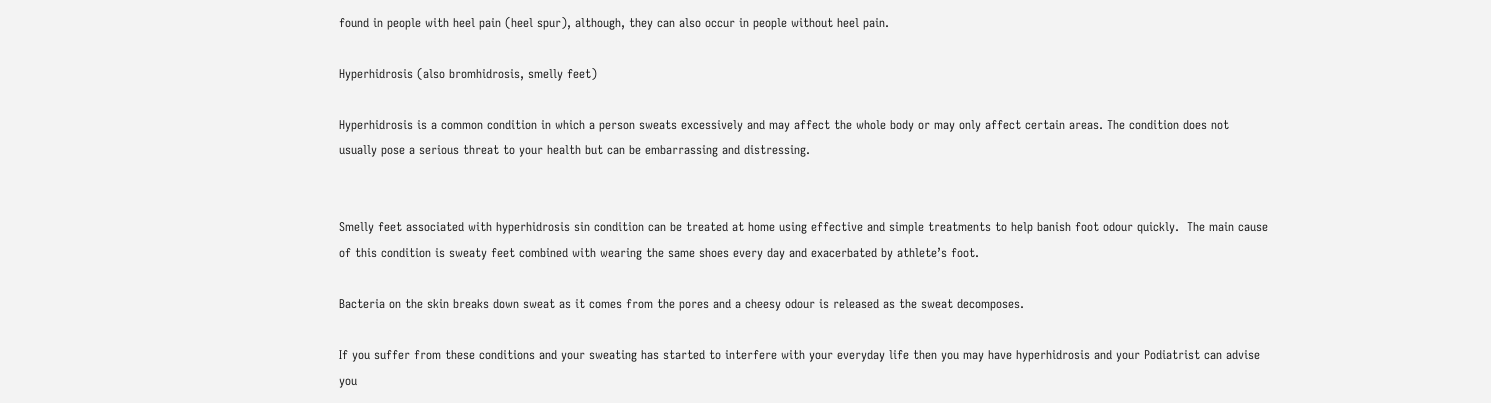found in people with heel pain (heel spur), although, they can also occur in people without heel pain.

Hyperhidrosis (also bromhidrosis, smelly feet)

Hyperhidrosis is a common condition in which a person sweats excessively and may affect the whole body or may only affect certain areas. The condition does not usually pose a serious threat to your health but can be embarrassing and distressing.


Smelly feet associated with hyperhidrosis sin condition can be treated at home using effective and simple treatments to help banish foot odour quickly.  The main cause of this condition is sweaty feet combined with wearing the same shoes every day and exacerbated by athlete’s foot.

Bacteria on the skin breaks down sweat as it comes from the pores and a cheesy odour is released as the sweat decomposes.

If you suffer from these conditions and your sweating has started to interfere with your everyday life then you may have hyperhidrosis and your Podiatrist can advise you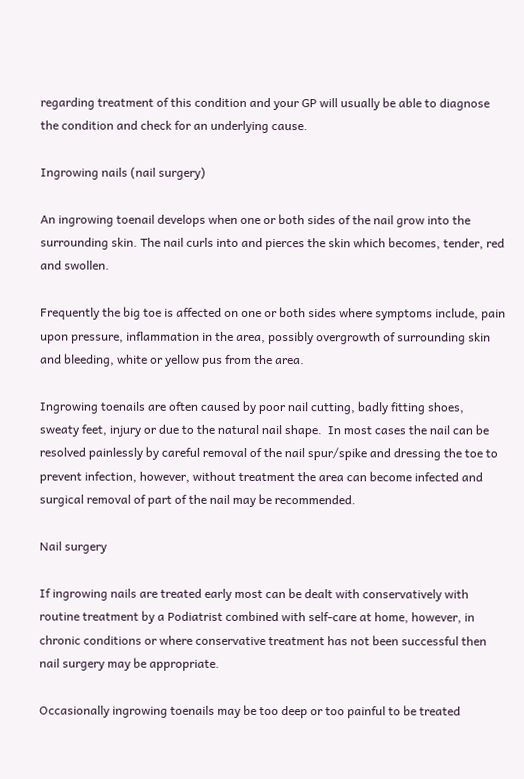regarding treatment of this condition and your GP will usually be able to diagnose the condition and check for an underlying cause.

Ingrowing nails (nail surgery)

An ingrowing toenail develops when one or both sides of the nail grow into the surrounding skin. The nail curls into and pierces the skin which becomes, tender, red and swollen.

Frequently the big toe is affected on one or both sides where symptoms include, pain upon pressure, inflammation in the area, possibly overgrowth of surrounding skin and bleeding, white or yellow pus from the area.

Ingrowing toenails are often caused by poor nail cutting, badly fitting shoes, sweaty feet, injury or due to the natural nail shape.  In most cases the nail can be resolved painlessly by careful removal of the nail spur/spike and dressing the toe to prevent infection, however, without treatment the area can become infected and surgical removal of part of the nail may be recommended.

Nail surgery

If ingrowing nails are treated early most can be dealt with conservatively with routine treatment by a Podiatrist combined with self-care at home, however, in chronic conditions or where conservative treatment has not been successful then nail surgery may be appropriate.

Occasionally ingrowing toenails may be too deep or too painful to be treated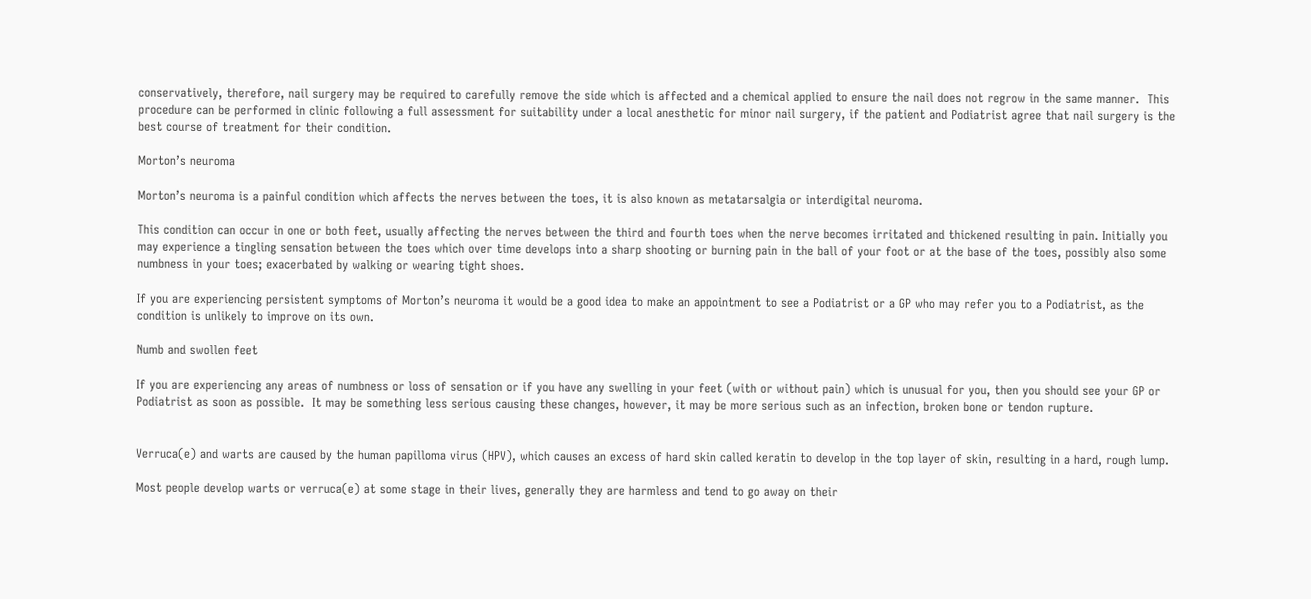conservatively, therefore, nail surgery may be required to carefully remove the side which is affected and a chemical applied to ensure the nail does not regrow in the same manner.  This procedure can be performed in clinic following a full assessment for suitability under a local anesthetic for minor nail surgery, if the patient and Podiatrist agree that nail surgery is the best course of treatment for their condition.

Morton’s neuroma

Morton’s neuroma is a painful condition which affects the nerves between the toes, it is also known as metatarsalgia or interdigital neuroma.

This condition can occur in one or both feet, usually affecting the nerves between the third and fourth toes when the nerve becomes irritated and thickened resulting in pain. Initially you may experience a tingling sensation between the toes which over time develops into a sharp shooting or burning pain in the ball of your foot or at the base of the toes, possibly also some numbness in your toes; exacerbated by walking or wearing tight shoes.

If you are experiencing persistent symptoms of Morton’s neuroma it would be a good idea to make an appointment to see a Podiatrist or a GP who may refer you to a Podiatrist, as the condition is unlikely to improve on its own.

Numb and swollen feet

If you are experiencing any areas of numbness or loss of sensation or if you have any swelling in your feet (with or without pain) which is unusual for you, then you should see your GP or Podiatrist as soon as possible.  It may be something less serious causing these changes, however, it may be more serious such as an infection, broken bone or tendon rupture.


Verruca(e) and warts are caused by the human papilloma virus (HPV), which causes an excess of hard skin called keratin to develop in the top layer of skin, resulting in a hard, rough lump.

Most people develop warts or verruca(e) at some stage in their lives, generally they are harmless and tend to go away on their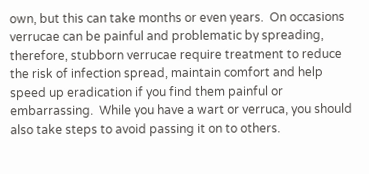own, but this can take months or even years.  On occasions verrucae can be painful and problematic by spreading, therefore, stubborn verrucae require treatment to reduce the risk of infection spread, maintain comfort and help speed up eradication if you find them painful or embarrassing.  While you have a wart or verruca, you should also take steps to avoid passing it on to others.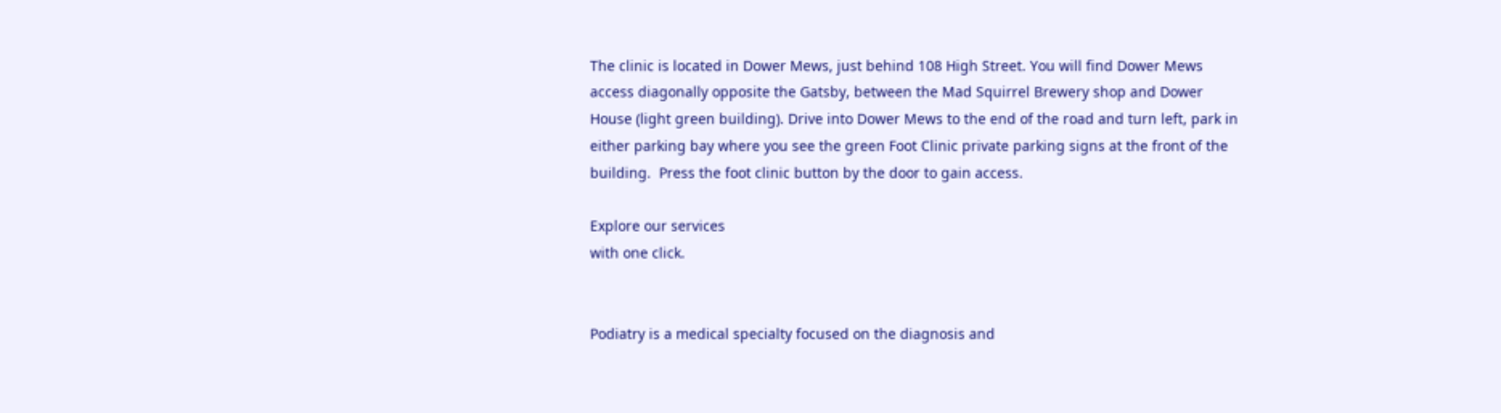The clinic is located in Dower Mews, just behind 108 High Street. You will find Dower Mews access diagonally opposite the Gatsby, between the Mad Squirrel Brewery shop and Dower House (light green building). Drive into Dower Mews to the end of the road and turn left, park in either parking bay where you see the green Foot Clinic private parking signs at the front of the building.  Press the foot clinic button by the door to gain access.

Explore our services
with one click.


Podiatry is a medical specialty focused on the diagnosis and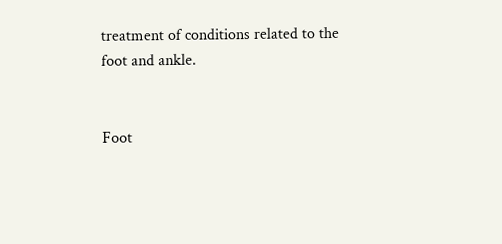treatment of conditions related to the foot and ankle.


Foot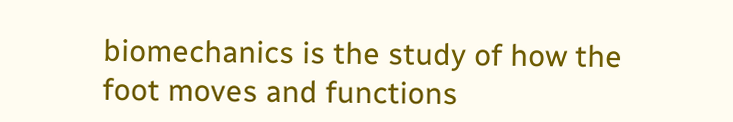biomechanics is the study of how the foot moves and functions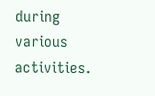during various activities.